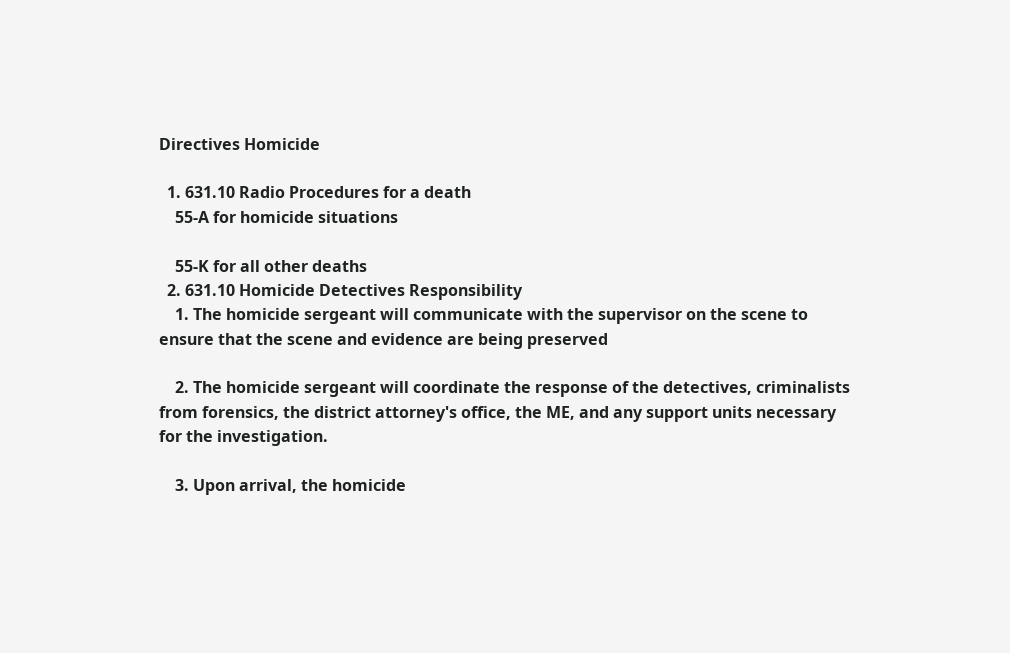Directives Homicide

  1. 631.10 Radio Procedures for a death
    55-A for homicide situations

    55-K for all other deaths
  2. 631.10 Homicide Detectives Responsibility
    1. The homicide sergeant will communicate with the supervisor on the scene to ensure that the scene and evidence are being preserved

    2. The homicide sergeant will coordinate the response of the detectives, criminalists from forensics, the district attorney's office, the ME, and any support units necessary for the investigation.

    3. Upon arrival, the homicide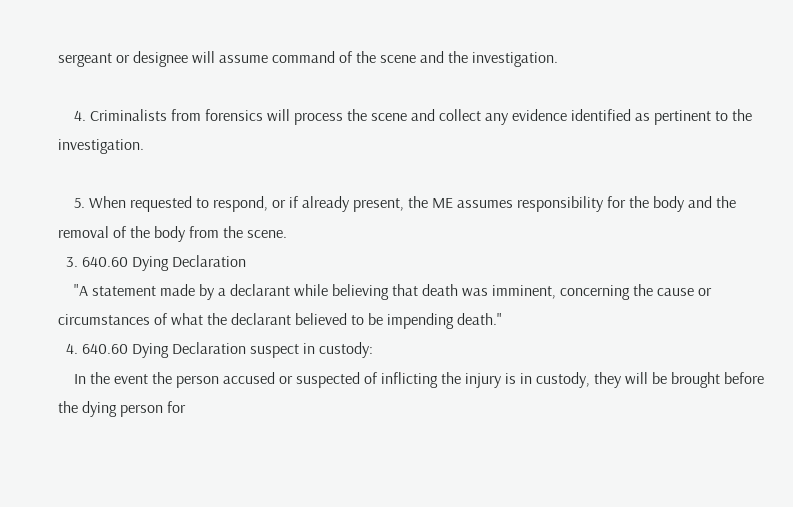sergeant or designee will assume command of the scene and the investigation.

    4. Criminalists from forensics will process the scene and collect any evidence identified as pertinent to the investigation.

    5. When requested to respond, or if already present, the ME assumes responsibility for the body and the removal of the body from the scene.
  3. 640.60 Dying Declaration
    "A statement made by a declarant while believing that death was imminent, concerning the cause or circumstances of what the declarant believed to be impending death."
  4. 640.60 Dying Declaration suspect in custody:
    In the event the person accused or suspected of inflicting the injury is in custody, they will be brought before the dying person for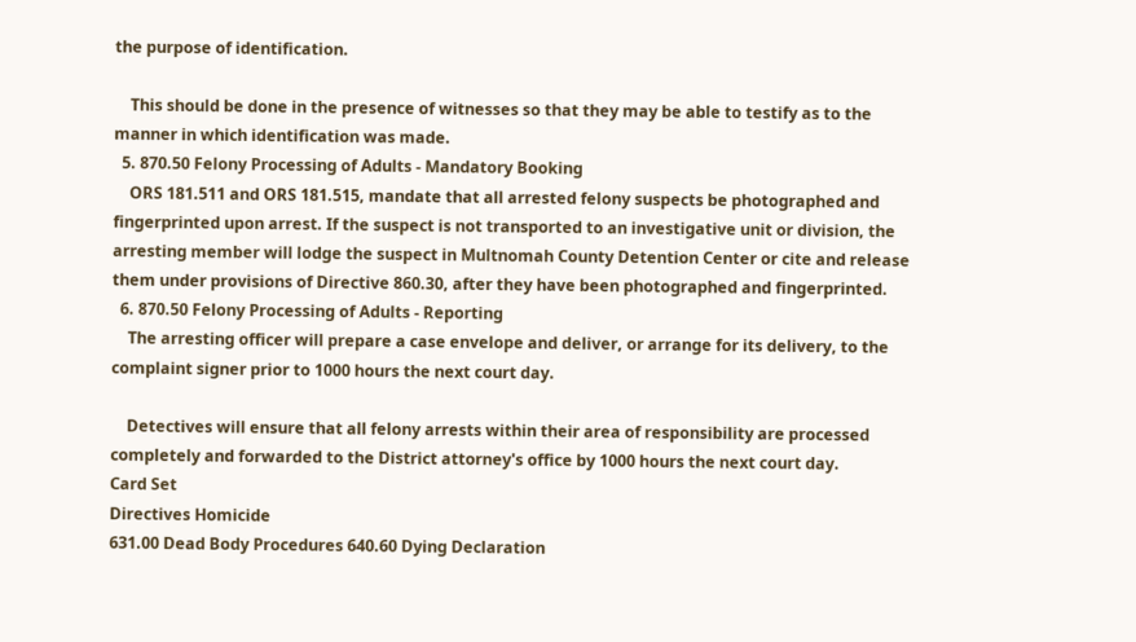the purpose of identification.

    This should be done in the presence of witnesses so that they may be able to testify as to the manner in which identification was made.
  5. 870.50 Felony Processing of Adults - Mandatory Booking
    ORS 181.511 and ORS 181.515, mandate that all arrested felony suspects be photographed and fingerprinted upon arrest. If the suspect is not transported to an investigative unit or division, the arresting member will lodge the suspect in Multnomah County Detention Center or cite and release them under provisions of Directive 860.30, after they have been photographed and fingerprinted.
  6. 870.50 Felony Processing of Adults - Reporting
    The arresting officer will prepare a case envelope and deliver, or arrange for its delivery, to the complaint signer prior to 1000 hours the next court day.

    Detectives will ensure that all felony arrests within their area of responsibility are processed completely and forwarded to the District attorney's office by 1000 hours the next court day.
Card Set
Directives Homicide
631.00 Dead Body Procedures 640.60 Dying Declaration